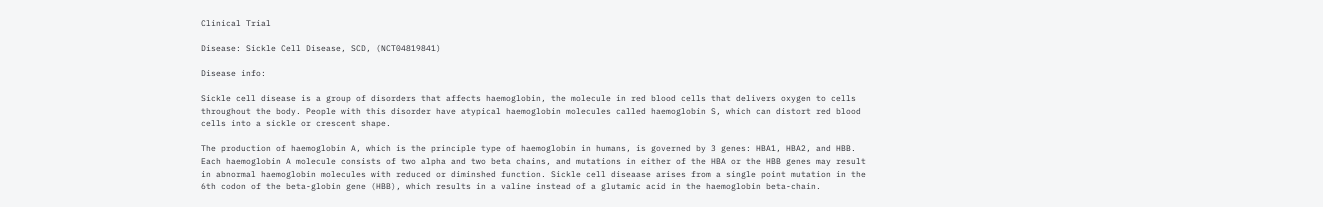Clinical Trial

Disease: Sickle Cell Disease, SCD, (NCT04819841)

Disease info:

Sickle cell disease is a group of disorders that affects haemoglobin, the molecule in red blood cells that delivers oxygen to cells throughout the body. People with this disorder have atypical haemoglobin molecules called haemoglobin S, which can distort red blood cells into a sickle or crescent shape.

The production of haemoglobin A, which is the principle type of haemoglobin in humans, is governed by 3 genes: HBA1, HBA2, and HBB. Each haemoglobin A molecule consists of two alpha and two beta chains, and mutations in either of the HBA or the HBB genes may result in abnormal haemoglobin molecules with reduced or diminshed function. Sickle cell diseaase arises from a single point mutation in the 6th codon of the beta-globin gene (HBB), which results in a valine instead of a glutamic acid in the haemoglobin beta-chain.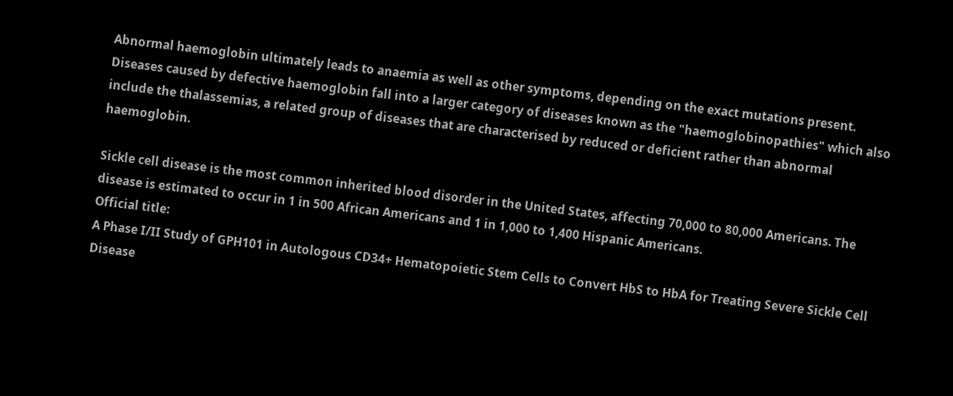Abnormal haemoglobin ultimately leads to anaemia as well as other symptoms, depending on the exact mutations present. Diseases caused by defective haemoglobin fall into a larger category of diseases known as the "haemoglobinopathies" which also include the thalassemias, a related group of diseases that are characterised by reduced or deficient rather than abnormal haemoglobin.

Sickle cell disease is the most common inherited blood disorder in the United States, affecting 70,000 to 80,000 Americans. The disease is estimated to occur in 1 in 500 African Americans and 1 in 1,000 to 1,400 Hispanic Americans.
Official title:
A Phase I/II Study of GPH101 in Autologous CD34+ Hematopoietic Stem Cells to Convert HbS to HbA for Treating Severe Sickle Cell Disease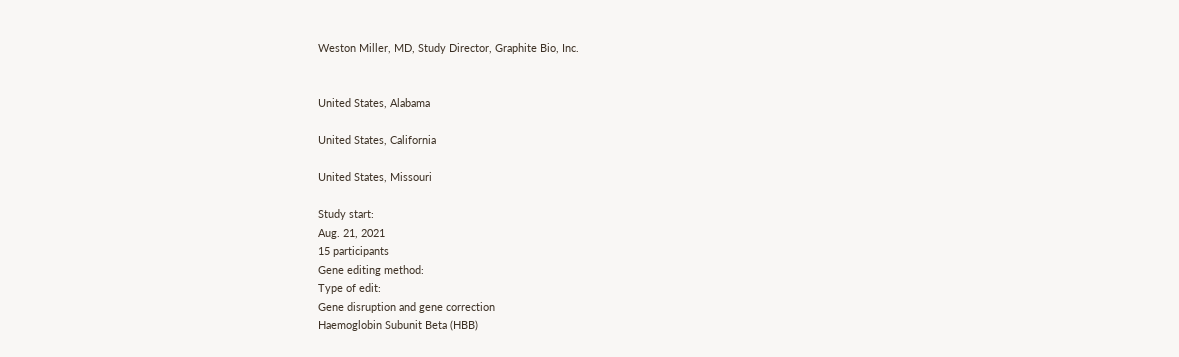Weston Miller, MD, Study Director, Graphite Bio, Inc.


United States, Alabama

United States, California

United States, Missouri

Study start:
Aug. 21, 2021
15 participants
Gene editing method:
Type of edit:
Gene disruption and gene correction
Haemoglobin Subunit Beta (HBB)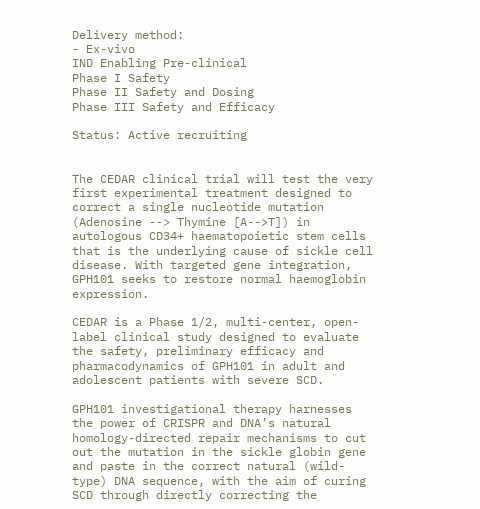Delivery method:
- Ex-vivo
IND Enabling Pre-clinical
Phase I Safety
Phase II Safety and Dosing
Phase III Safety and Efficacy

Status: Active recruiting


The CEDAR clinical trial will test the very first experimental treatment designed to correct a single nucleotide mutation (Adenosine --> Thymine [A-->T]) in autologous CD34+ haematopoietic stem cells that is the underlying cause of sickle cell disease. With targeted gene integration, GPH101 seeks to restore normal haemoglobin expression.

CEDAR is a Phase 1/2, multi-center, open-label clinical study designed to evaluate the safety, preliminary efficacy and pharmacodynamics of GPH101 in adult and adolescent patients with severe SCD.

GPH101 investigational therapy harnesses the power of CRISPR and DNA’s natural homology-directed repair mechanisms to cut out the mutation in the sickle globin gene and paste in the correct natural (wild-type) DNA sequence, with the aim of curing SCD through directly correcting the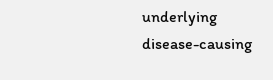underlying disease-causing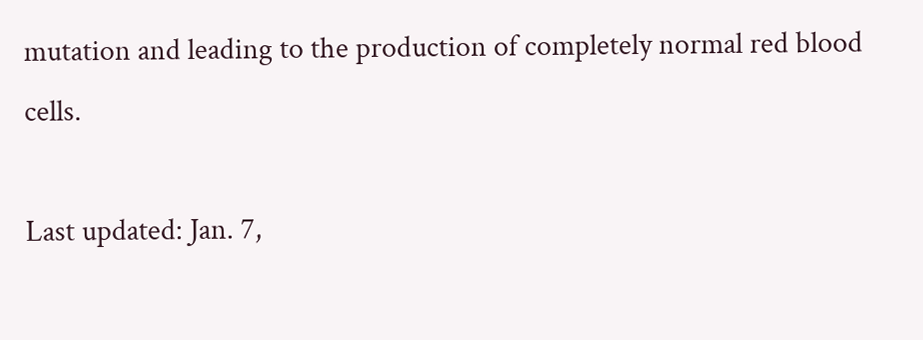mutation and leading to the production of completely normal red blood cells.

Last updated: Jan. 7,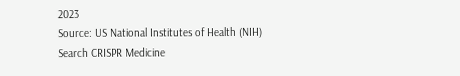2023
Source: US National Institutes of Health (NIH)
Search CRISPR Medicine